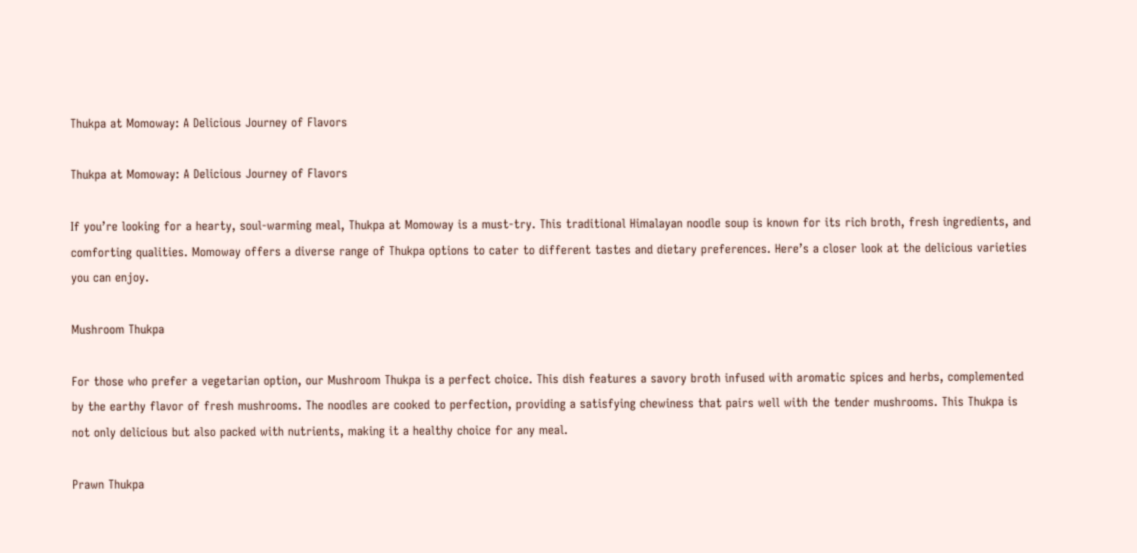Thukpa at Momoway: A Delicious Journey of Flavors

Thukpa at Momoway: A Delicious Journey of Flavors

If you’re looking for a hearty, soul-warming meal, Thukpa at Momoway is a must-try. This traditional Himalayan noodle soup is known for its rich broth, fresh ingredients, and comforting qualities. Momoway offers a diverse range of Thukpa options to cater to different tastes and dietary preferences. Here’s a closer look at the delicious varieties you can enjoy.

Mushroom Thukpa

For those who prefer a vegetarian option, our Mushroom Thukpa is a perfect choice. This dish features a savory broth infused with aromatic spices and herbs, complemented by the earthy flavor of fresh mushrooms. The noodles are cooked to perfection, providing a satisfying chewiness that pairs well with the tender mushrooms. This Thukpa is not only delicious but also packed with nutrients, making it a healthy choice for any meal.

Prawn Thukpa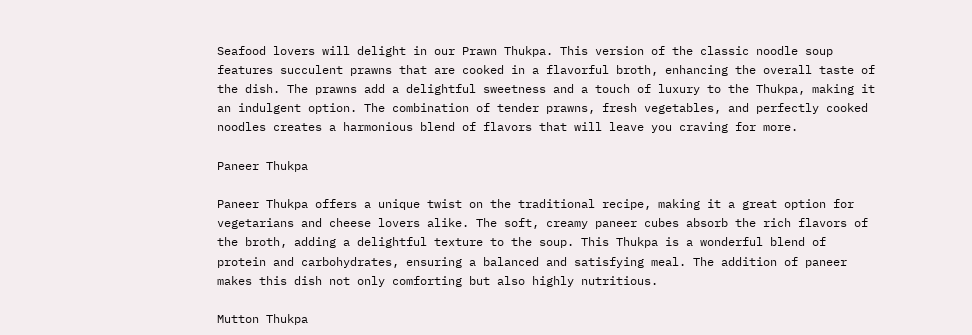Seafood lovers will delight in our Prawn Thukpa. This version of the classic noodle soup features succulent prawns that are cooked in a flavorful broth, enhancing the overall taste of the dish. The prawns add a delightful sweetness and a touch of luxury to the Thukpa, making it an indulgent option. The combination of tender prawns, fresh vegetables, and perfectly cooked noodles creates a harmonious blend of flavors that will leave you craving for more.

Paneer Thukpa

Paneer Thukpa offers a unique twist on the traditional recipe, making it a great option for vegetarians and cheese lovers alike. The soft, creamy paneer cubes absorb the rich flavors of the broth, adding a delightful texture to the soup. This Thukpa is a wonderful blend of protein and carbohydrates, ensuring a balanced and satisfying meal. The addition of paneer makes this dish not only comforting but also highly nutritious.

Mutton Thukpa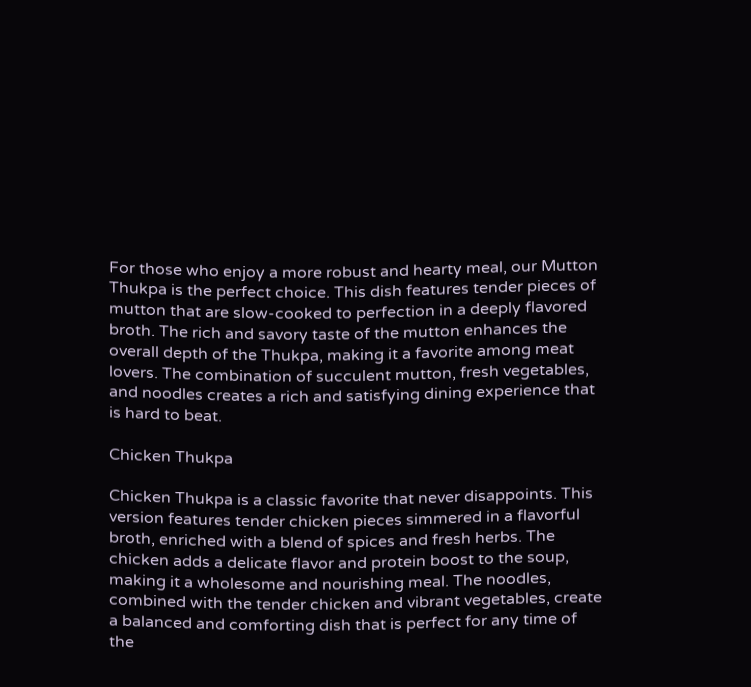For those who enjoy a more robust and hearty meal, our Mutton Thukpa is the perfect choice. This dish features tender pieces of mutton that are slow-cooked to perfection in a deeply flavored broth. The rich and savory taste of the mutton enhances the overall depth of the Thukpa, making it a favorite among meat lovers. The combination of succulent mutton, fresh vegetables, and noodles creates a rich and satisfying dining experience that is hard to beat.

Chicken Thukpa

Chicken Thukpa is a classic favorite that never disappoints. This version features tender chicken pieces simmered in a flavorful broth, enriched with a blend of spices and fresh herbs. The chicken adds a delicate flavor and protein boost to the soup, making it a wholesome and nourishing meal. The noodles, combined with the tender chicken and vibrant vegetables, create a balanced and comforting dish that is perfect for any time of the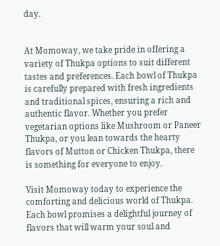day.


At Momoway, we take pride in offering a variety of Thukpa options to suit different tastes and preferences. Each bowl of Thukpa is carefully prepared with fresh ingredients and traditional spices, ensuring a rich and authentic flavor. Whether you prefer vegetarian options like Mushroom or Paneer Thukpa, or you lean towards the hearty flavors of Mutton or Chicken Thukpa, there is something for everyone to enjoy.

Visit Momoway today to experience the comforting and delicious world of Thukpa. Each bowl promises a delightful journey of flavors that will warm your soul and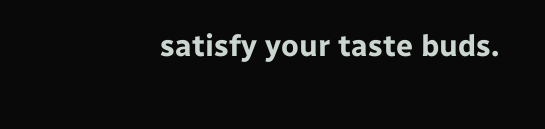satisfy your taste buds.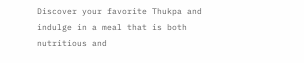Discover your favorite Thukpa and indulge in a meal that is both nutritious and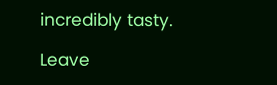incredibly tasty.

Leave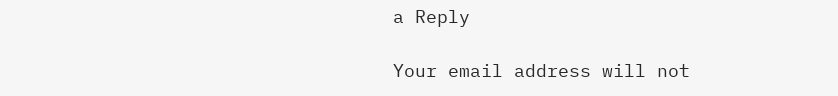a Reply

Your email address will not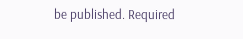be published. Required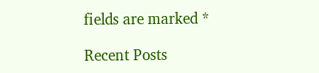fields are marked *

Recent Posts